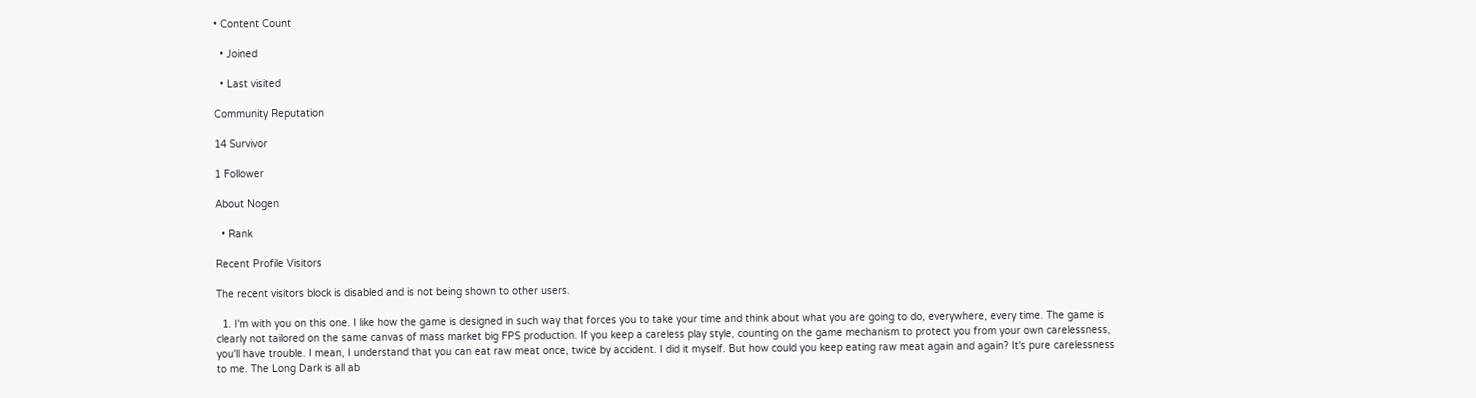• Content Count

  • Joined

  • Last visited

Community Reputation

14 Survivor

1 Follower

About Nogen

  • Rank

Recent Profile Visitors

The recent visitors block is disabled and is not being shown to other users.

  1. I'm with you on this one. I like how the game is designed in such way that forces you to take your time and think about what you are going to do, everywhere, every time. The game is clearly not tailored on the same canvas of mass market big FPS production. If you keep a careless play style, counting on the game mechanism to protect you from your own carelessness, you'll have trouble. I mean, I understand that you can eat raw meat once, twice by accident. I did it myself. But how could you keep eating raw meat again and again? It's pure carelessness to me. The Long Dark is all ab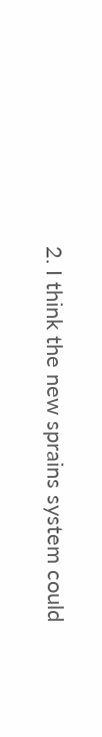2. I think the new sprains system could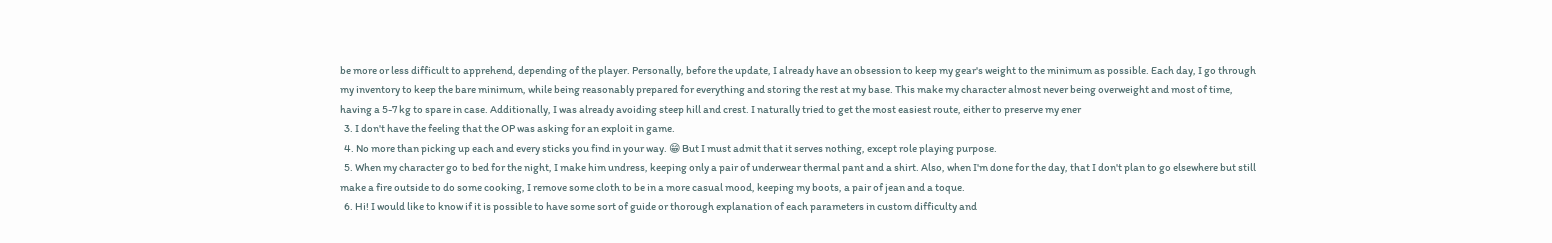be more or less difficult to apprehend, depending of the player. Personally, before the update, I already have an obsession to keep my gear's weight to the minimum as possible. Each day, I go through my inventory to keep the bare minimum, while being reasonably prepared for everything and storing the rest at my base. This make my character almost never being overweight and most of time, having a 5-7 kg to spare in case. Additionally, I was already avoiding steep hill and crest. I naturally tried to get the most easiest route, either to preserve my ener
  3. I don't have the feeling that the OP was asking for an exploit in game.
  4. No more than picking up each and every sticks you find in your way. 😁 But I must admit that it serves nothing, except role playing purpose.
  5. When my character go to bed for the night, I make him undress, keeping only a pair of underwear thermal pant and a shirt. Also, when I'm done for the day, that I don't plan to go elsewhere but still make a fire outside to do some cooking, I remove some cloth to be in a more casual mood, keeping my boots, a pair of jean and a toque.
  6. Hi! I would like to know if it is possible to have some sort of guide or thorough explanation of each parameters in custom difficulty and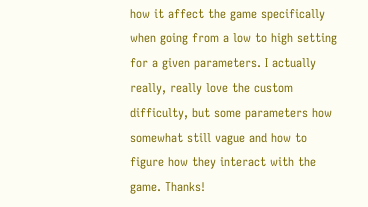how it affect the game specifically when going from a low to high setting for a given parameters. I actually really, really love the custom difficulty, but some parameters how somewhat still vague and how to figure how they interact with the game. Thanks!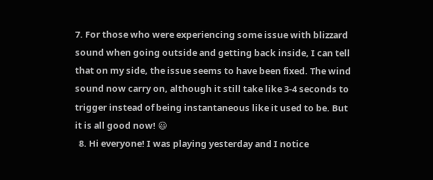7. For those who were experiencing some issue with blizzard sound when going outside and getting back inside, I can tell that on my side, the issue seems to have been fixed. The wind sound now carry on, although it still take like 3-4 seconds to trigger instead of being instantaneous like it used to be. But it is all good now! 😃
  8. Hi everyone! I was playing yesterday and I notice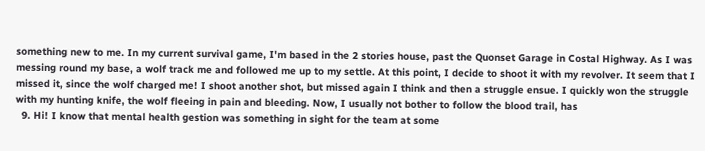something new to me. In my current survival game, I'm based in the 2 stories house, past the Quonset Garage in Costal Highway. As I was messing round my base, a wolf track me and followed me up to my settle. At this point, I decide to shoot it with my revolver. It seem that I missed it, since the wolf charged me! I shoot another shot, but missed again I think and then a struggle ensue. I quickly won the struggle with my hunting knife, the wolf fleeing in pain and bleeding. Now, I usually not bother to follow the blood trail, has
  9. Hi! I know that mental health gestion was something in sight for the team at some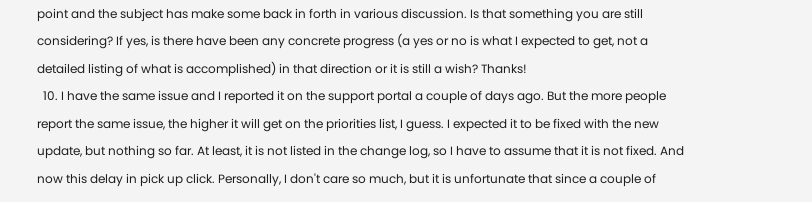point and the subject has make some back in forth in various discussion. Is that something you are still considering? If yes, is there have been any concrete progress (a yes or no is what I expected to get, not a detailed listing of what is accomplished) in that direction or it is still a wish? Thanks!
  10. I have the same issue and I reported it on the support portal a couple of days ago. But the more people report the same issue, the higher it will get on the priorities list, I guess. I expected it to be fixed with the new update, but nothing so far. At least, it is not listed in the change log, so I have to assume that it is not fixed. And now this delay in pick up click. Personally, I don't care so much, but it is unfortunate that since a couple of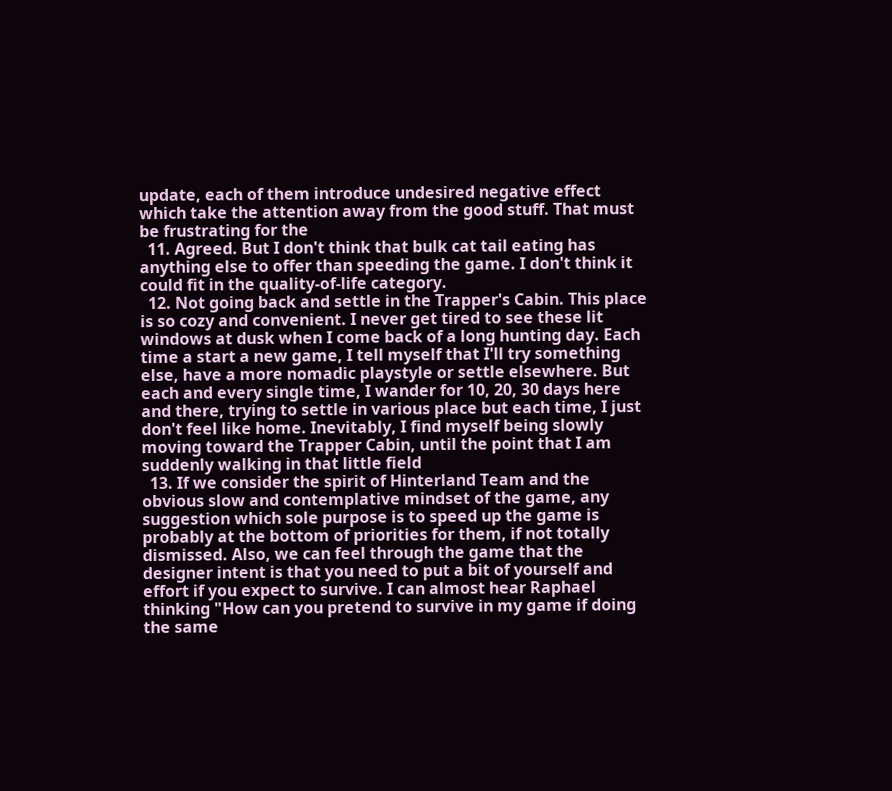update, each of them introduce undesired negative effect which take the attention away from the good stuff. That must be frustrating for the
  11. Agreed. But I don't think that bulk cat tail eating has anything else to offer than speeding the game. I don't think it could fit in the quality-of-life category.
  12. Not going back and settle in the Trapper's Cabin. This place is so cozy and convenient. I never get tired to see these lit windows at dusk when I come back of a long hunting day. Each time a start a new game, I tell myself that I'll try something else, have a more nomadic playstyle or settle elsewhere. But each and every single time, I wander for 10, 20, 30 days here and there, trying to settle in various place but each time, I just don't feel like home. Inevitably, I find myself being slowly moving toward the Trapper Cabin, until the point that I am suddenly walking in that little field
  13. If we consider the spirit of Hinterland Team and the obvious slow and contemplative mindset of the game, any suggestion which sole purpose is to speed up the game is probably at the bottom of priorities for them, if not totally dismissed. Also, we can feel through the game that the designer intent is that you need to put a bit of yourself and effort if you expect to survive. I can almost hear Raphael thinking "How can you pretend to survive in my game if doing the same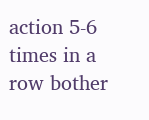action 5-6 times in a row bother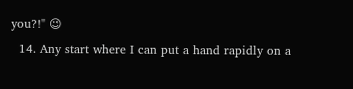you?!" 😉
  14. Any start where I can put a hand rapidly on a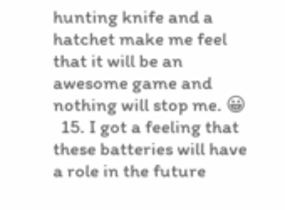hunting knife and a hatchet make me feel that it will be an awesome game and nothing will stop me. 😀
  15. I got a feeling that these batteries will have a role in the future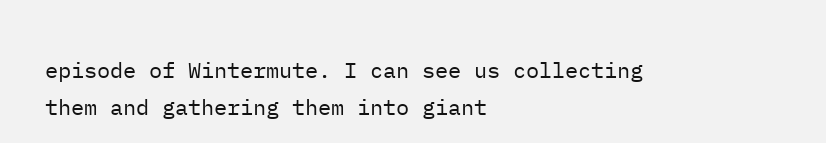episode of Wintermute. I can see us collecting them and gathering them into giant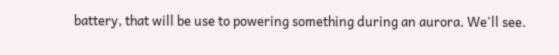battery, that will be use to powering something during an aurora. We'll see.